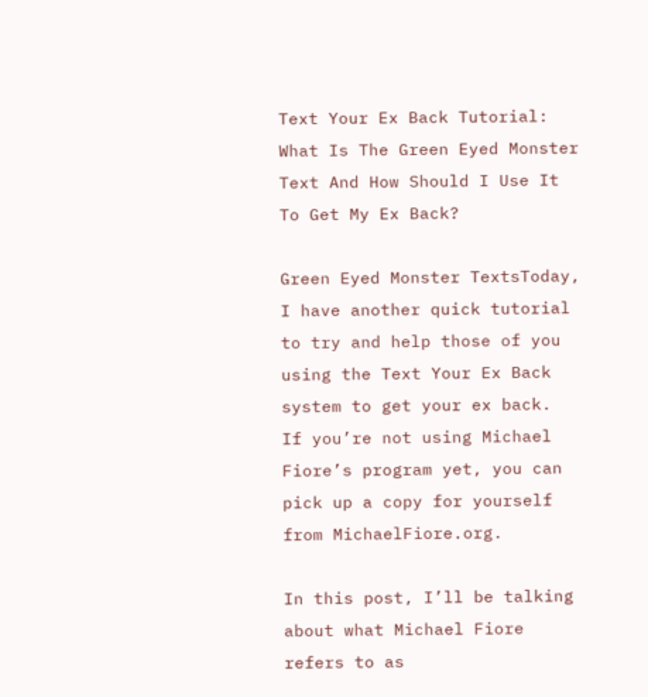Text Your Ex Back Tutorial: What Is The Green Eyed Monster Text And How Should I Use It To Get My Ex Back?

Green Eyed Monster TextsToday, I have another quick tutorial to try and help those of you using the Text Your Ex Back system to get your ex back.  If you’re not using Michael Fiore’s program yet, you can pick up a copy for yourself from MichaelFiore.org.

In this post, I’ll be talking about what Michael Fiore refers to as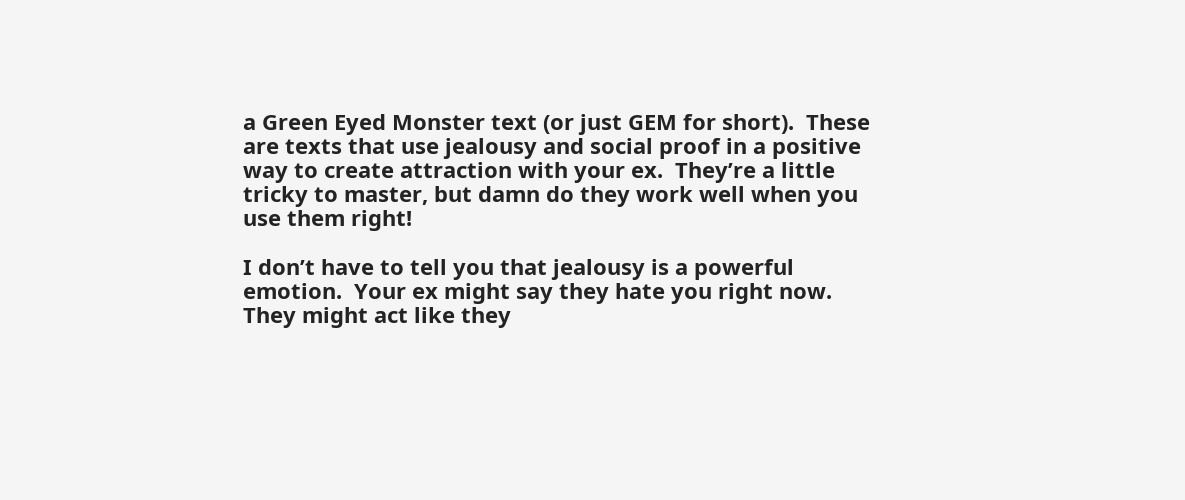a Green Eyed Monster text (or just GEM for short).  These are texts that use jealousy and social proof in a positive way to create attraction with your ex.  They’re a little tricky to master, but damn do they work well when you use them right!

I don’t have to tell you that jealousy is a powerful emotion.  Your ex might say they hate you right now.  They might act like they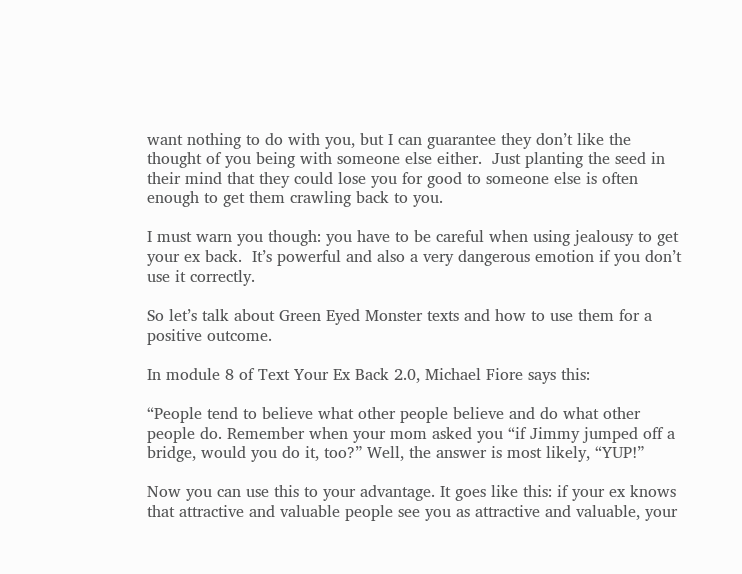want nothing to do with you, but I can guarantee they don’t like the thought of you being with someone else either.  Just planting the seed in their mind that they could lose you for good to someone else is often enough to get them crawling back to you.

I must warn you though: you have to be careful when using jealousy to get your ex back.  It’s powerful and also a very dangerous emotion if you don’t use it correctly.

So let’s talk about Green Eyed Monster texts and how to use them for a positive outcome.

In module 8 of Text Your Ex Back 2.0, Michael Fiore says this:

“People tend to believe what other people believe and do what other people do. Remember when your mom asked you “if Jimmy jumped off a bridge, would you do it, too?” Well, the answer is most likely, “YUP!”

Now you can use this to your advantage. It goes like this: if your ex knows that attractive and valuable people see you as attractive and valuable, your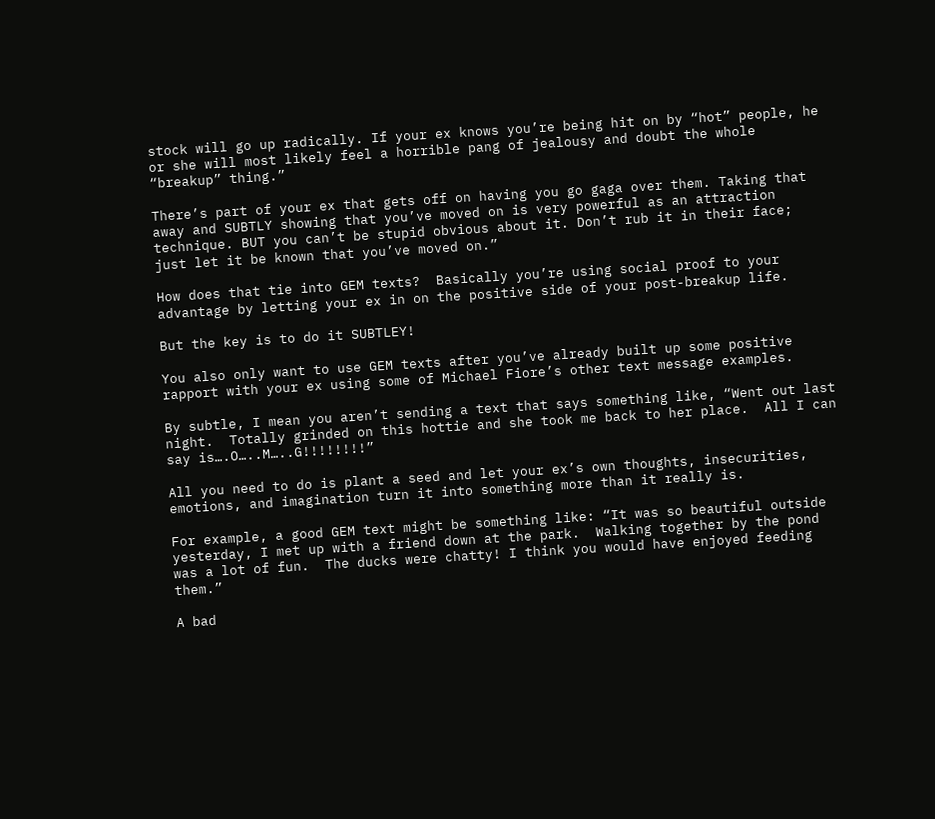stock will go up radically. If your ex knows you’re being hit on by “hot” people, he or she will most likely feel a horrible pang of jealousy and doubt the whole “breakup” thing.”

There’s part of your ex that gets off on having you go gaga over them. Taking that away and SUBTLY showing that you’ve moved on is very powerful as an attraction technique. BUT you can’t be stupid obvious about it. Don’t rub it in their face; just let it be known that you’ve moved on.”

How does that tie into GEM texts?  Basically you’re using social proof to your advantage by letting your ex in on the positive side of your post-breakup life.

But the key is to do it SUBTLEY!

You also only want to use GEM texts after you’ve already built up some positive rapport with your ex using some of Michael Fiore’s other text message examples.

By subtle, I mean you aren’t sending a text that says something like, “Went out last night.  Totally grinded on this hottie and she took me back to her place.  All I can say is….O…..M…..G!!!!!!!!”

All you need to do is plant a seed and let your ex’s own thoughts, insecurities, emotions, and imagination turn it into something more than it really is.

For example, a good GEM text might be something like: “It was so beautiful outside yesterday, I met up with a friend down at the park.  Walking together by the pond was a lot of fun.  The ducks were chatty! I think you would have enjoyed feeding them.”

A bad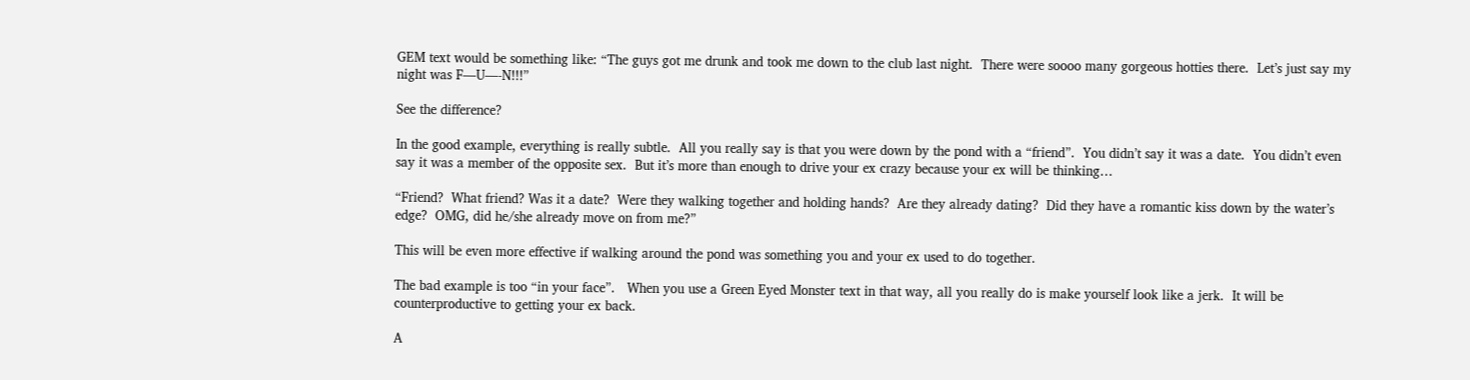GEM text would be something like: “The guys got me drunk and took me down to the club last night.  There were soooo many gorgeous hotties there.  Let’s just say my night was F—U—-N!!!”

See the difference?

In the good example, everything is really subtle.  All you really say is that you were down by the pond with a “friend”.  You didn’t say it was a date.  You didn’t even say it was a member of the opposite sex.  But it’s more than enough to drive your ex crazy because your ex will be thinking…

“Friend?  What friend? Was it a date?  Were they walking together and holding hands?  Are they already dating?  Did they have a romantic kiss down by the water’s edge?  OMG, did he/she already move on from me?”

This will be even more effective if walking around the pond was something you and your ex used to do together.

The bad example is too “in your face”.   When you use a Green Eyed Monster text in that way, all you really do is make yourself look like a jerk.  It will be counterproductive to getting your ex back.

A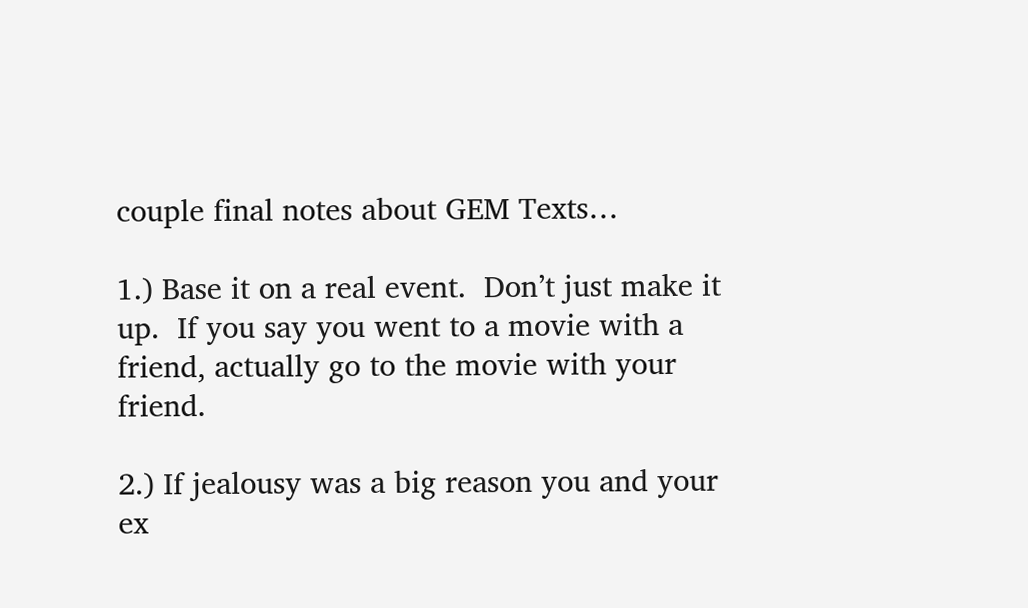couple final notes about GEM Texts…

1.) Base it on a real event.  Don’t just make it up.  If you say you went to a movie with a friend, actually go to the movie with your friend.

2.) If jealousy was a big reason you and your ex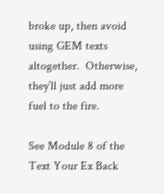broke up, then avoid using GEM texts altogether.  Otherwise, they’ll just add more fuel to the fire.

See Module 8 of the Text Your Ex Back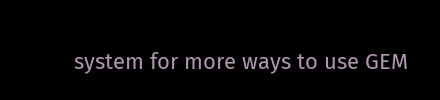system for more ways to use GEM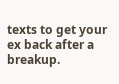texts to get your ex back after a breakup.